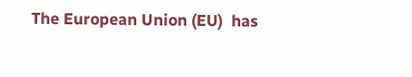The European Union (EU)  has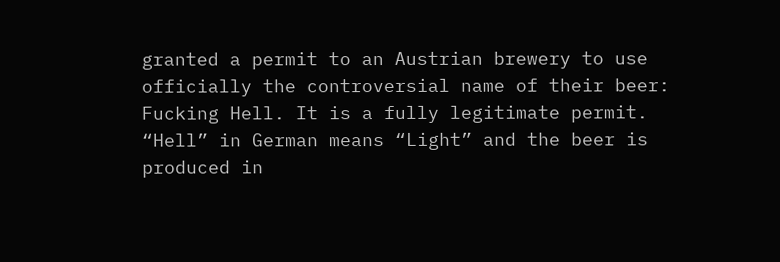granted a permit to an Austrian brewery to use officially the controversial name of their beer: Fucking Hell. It is a fully legitimate permit. “Hell” in German means “Light” and the beer is produced in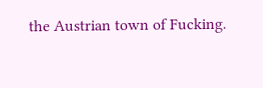the Austrian town of Fucking.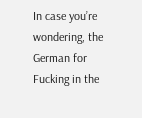In case you’re wondering, the German for Fucking in the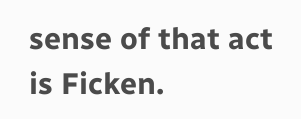sense of that act is Ficken.